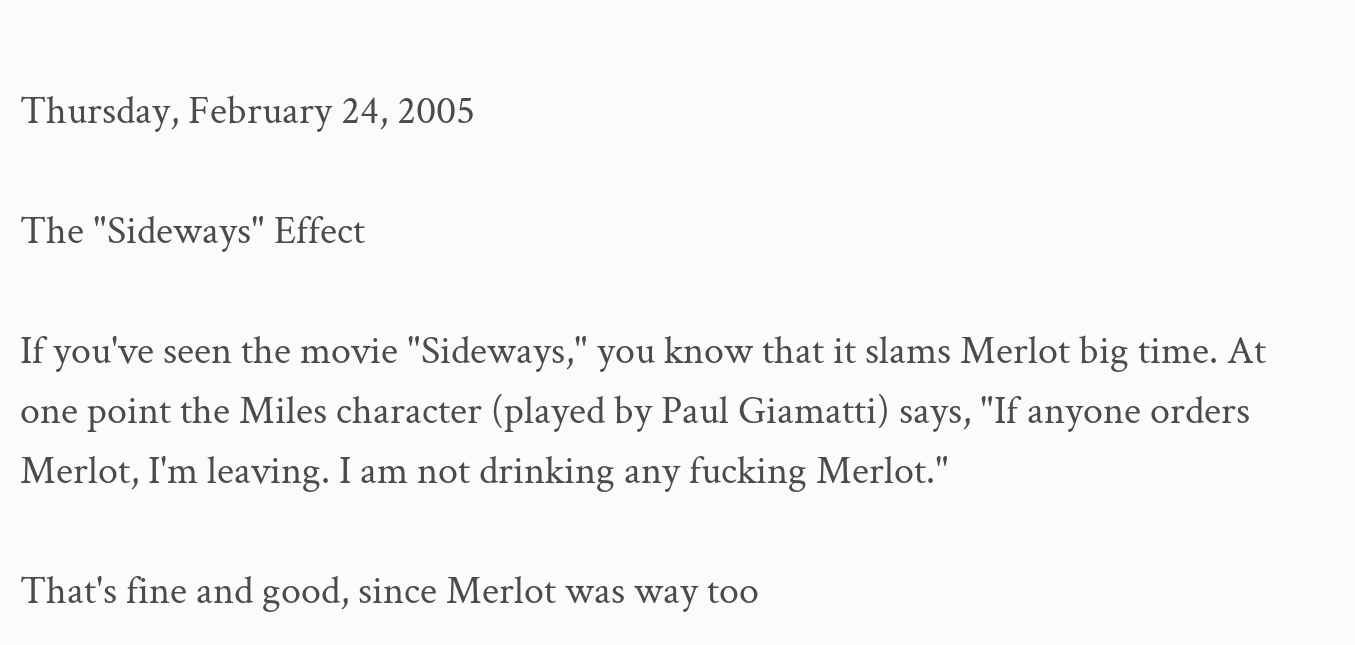Thursday, February 24, 2005

The "Sideways" Effect

If you've seen the movie "Sideways," you know that it slams Merlot big time. At one point the Miles character (played by Paul Giamatti) says, "If anyone orders Merlot, I'm leaving. I am not drinking any fucking Merlot."

That's fine and good, since Merlot was way too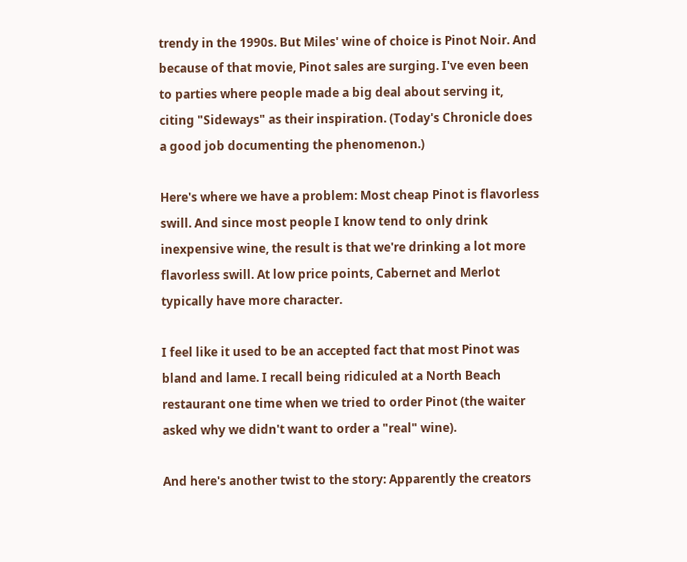trendy in the 1990s. But Miles' wine of choice is Pinot Noir. And because of that movie, Pinot sales are surging. I've even been to parties where people made a big deal about serving it, citing "Sideways" as their inspiration. (Today's Chronicle does a good job documenting the phenomenon.)

Here's where we have a problem: Most cheap Pinot is flavorless swill. And since most people I know tend to only drink inexpensive wine, the result is that we're drinking a lot more flavorless swill. At low price points, Cabernet and Merlot typically have more character.

I feel like it used to be an accepted fact that most Pinot was bland and lame. I recall being ridiculed at a North Beach restaurant one time when we tried to order Pinot (the waiter asked why we didn't want to order a "real" wine).

And here's another twist to the story: Apparently the creators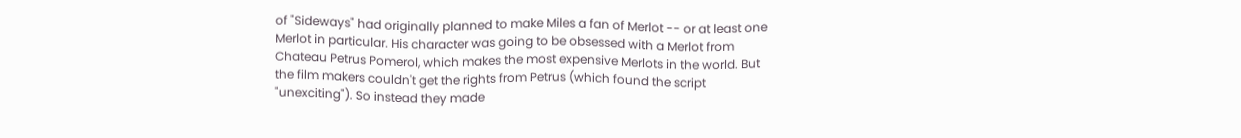of "Sideways" had originally planned to make Miles a fan of Merlot -- or at least one Merlot in particular. His character was going to be obsessed with a Merlot from Chateau Petrus Pomerol, which makes the most expensive Merlots in the world. But the film makers couldn't get the rights from Petrus (which found the script "unexciting"). So instead they made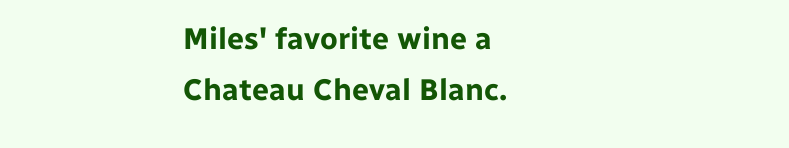Miles' favorite wine a Chateau Cheval Blanc.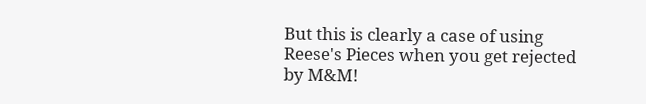But this is clearly a case of using Reese's Pieces when you get rejected by M&M!